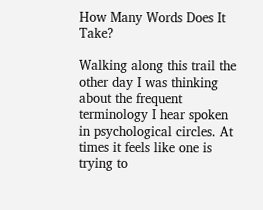How Many Words Does It Take?

Walking along this trail the other day I was thinking about the frequent terminology I hear spoken in psychological circles. At times it feels like one is trying to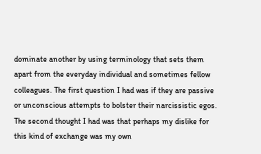dominate another by using terminology that sets them apart from the everyday individual and sometimes fellow colleagues. The first question I had was if they are passive or unconscious attempts to bolster their narcissistic egos. The second thought I had was that perhaps my dislike for this kind of exchange was my own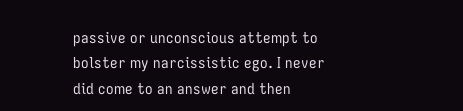passive or unconscious attempt to bolster my narcissistic ego. I never did come to an answer and then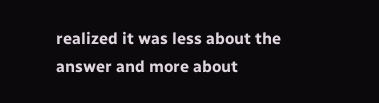realized it was less about the answer and more about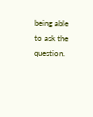being able to ask the question.